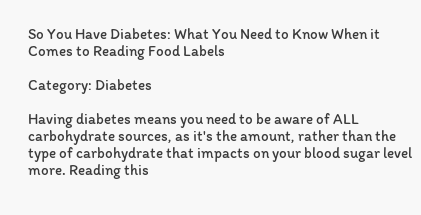So You Have Diabetes: What You Need to Know When it Comes to Reading Food Labels

Category: Diabetes

Having diabetes means you need to be aware of ALL carbohydrate sources, as it's the amount, rather than the type of carbohydrate that impacts on your blood sugar level more. Reading this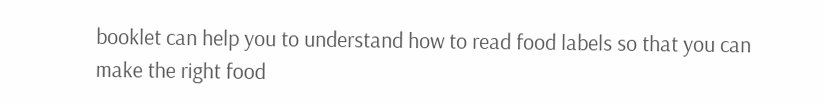booklet can help you to understand how to read food labels so that you can make the right food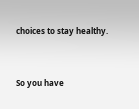choices to stay healthy.


So you have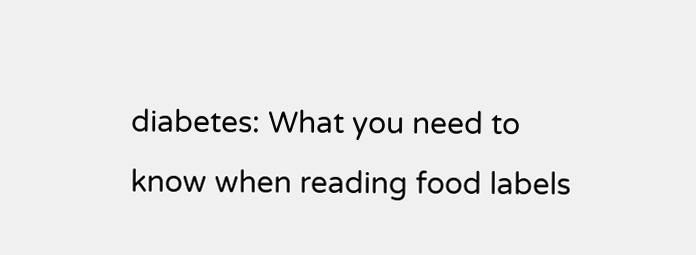diabetes: What you need to know when reading food labels